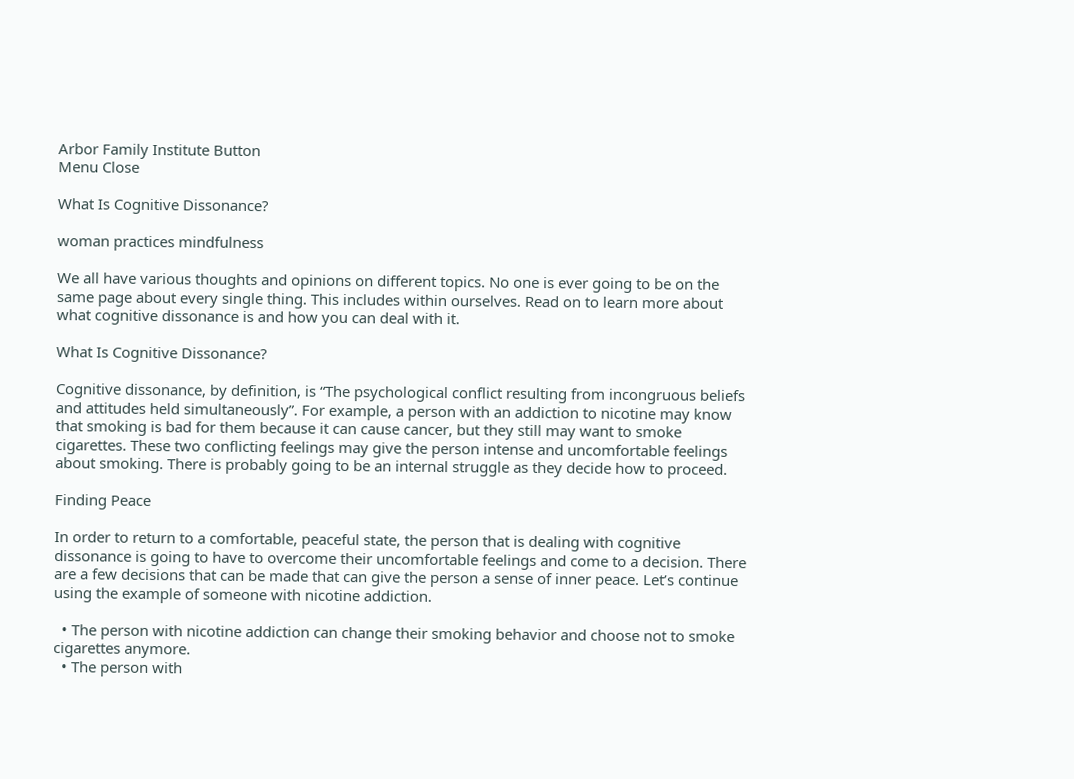Arbor Family Institute Button
Menu Close

What Is Cognitive Dissonance?

woman practices mindfulness

We all have various thoughts and opinions on different topics. No one is ever going to be on the same page about every single thing. This includes within ourselves. Read on to learn more about what cognitive dissonance is and how you can deal with it.

What Is Cognitive Dissonance?

Cognitive dissonance, by definition, is “The psychological conflict resulting from incongruous beliefs and attitudes held simultaneously”. For example, a person with an addiction to nicotine may know that smoking is bad for them because it can cause cancer, but they still may want to smoke cigarettes. These two conflicting feelings may give the person intense and uncomfortable feelings about smoking. There is probably going to be an internal struggle as they decide how to proceed.

Finding Peace

In order to return to a comfortable, peaceful state, the person that is dealing with cognitive dissonance is going to have to overcome their uncomfortable feelings and come to a decision. There are a few decisions that can be made that can give the person a sense of inner peace. Let’s continue using the example of someone with nicotine addiction.

  • The person with nicotine addiction can change their smoking behavior and choose not to smoke cigarettes anymore.
  • The person with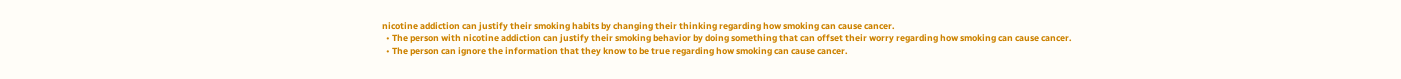nicotine addiction can justify their smoking habits by changing their thinking regarding how smoking can cause cancer.
  • The person with nicotine addiction can justify their smoking behavior by doing something that can offset their worry regarding how smoking can cause cancer.
  • The person can ignore the information that they know to be true regarding how smoking can cause cancer.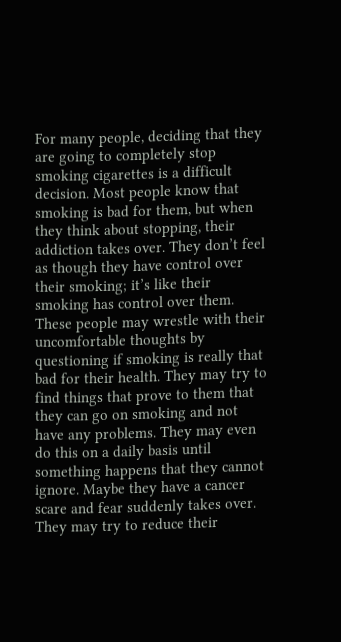For many people, deciding that they are going to completely stop smoking cigarettes is a difficult decision. Most people know that smoking is bad for them, but when they think about stopping, their addiction takes over. They don’t feel as though they have control over their smoking; it’s like their smoking has control over them. These people may wrestle with their uncomfortable thoughts by questioning if smoking is really that bad for their health. They may try to find things that prove to them that they can go on smoking and not have any problems. They may even do this on a daily basis until something happens that they cannot ignore. Maybe they have a cancer scare and fear suddenly takes over. They may try to reduce their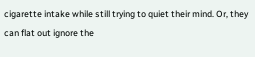cigarette intake while still trying to quiet their mind. Or, they can flat out ignore the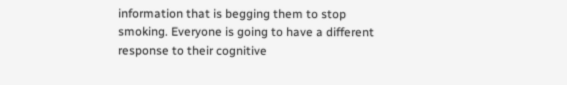information that is begging them to stop smoking. Everyone is going to have a different response to their cognitive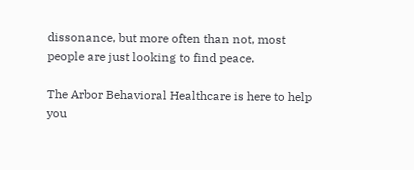dissonance, but more often than not, most people are just looking to find peace.

The Arbor Behavioral Healthcare is here to help you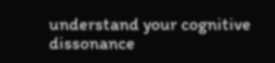understand your cognitive dissonance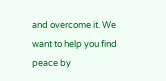and overcome it. We want to help you find peace by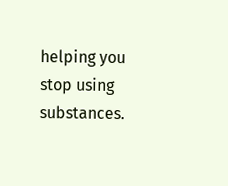helping you stop using substances.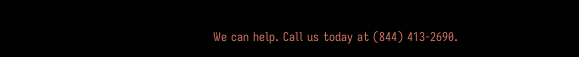We can help. Call us today at (844) 413-2690.